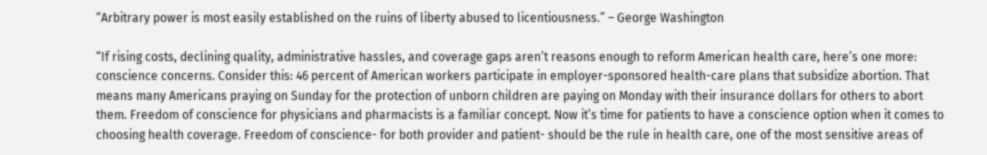“Arbitrary power is most easily established on the ruins of liberty abused to licentiousness.” – George Washington

“If rising costs, declining quality, administrative hassles, and coverage gaps aren’t reasons enough to reform American health care, here’s one more: conscience concerns. Consider this: 46 percent of American workers participate in employer-sponsored health-care plans that subsidize abortion. That means many Americans praying on Sunday for the protection of unborn children are paying on Monday with their insurance dollars for others to abort them. Freedom of conscience for physicians and pharmacists is a familiar concept. Now it’s time for patients to have a conscience option when it comes to choosing health coverage. Freedom of conscience- for both provider and patient- should be the rule in health care, one of the most sensitive areas of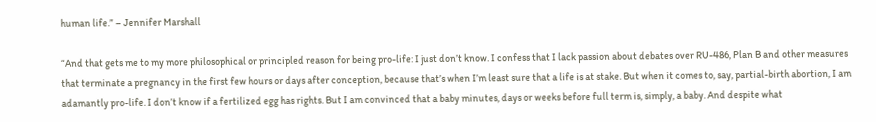human life.” – Jennifer Marshall

“And that gets me to my more philosophical or principled reason for being pro-life: I just don’t know. I confess that I lack passion about debates over RU-486, Plan B and other measures that terminate a pregnancy in the first few hours or days after conception, because that’s when I’m least sure that a life is at stake. But when it comes to, say, partial-birth abortion, I am adamantly pro-life. I don’t know if a fertilized egg has rights. But I am convinced that a baby minutes, days or weeks before full term is, simply, a baby. And despite what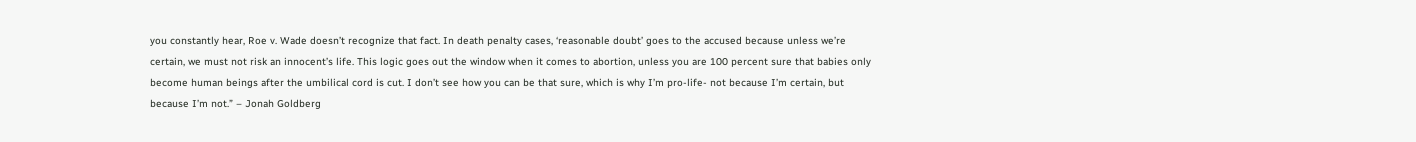you constantly hear, Roe v. Wade doesn’t recognize that fact. In death penalty cases, ‘reasonable doubt’ goes to the accused because unless we’re certain, we must not risk an innocent’s life. This logic goes out the window when it comes to abortion, unless you are 100 percent sure that babies only become human beings after the umbilical cord is cut. I don’t see how you can be that sure, which is why I’m pro-life- not because I’m certain, but because I’m not.” – Jonah Goldberg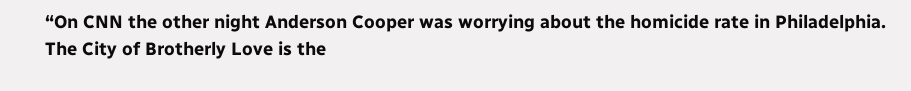“On CNN the other night Anderson Cooper was worrying about the homicide rate in Philadelphia. The City of Brotherly Love is the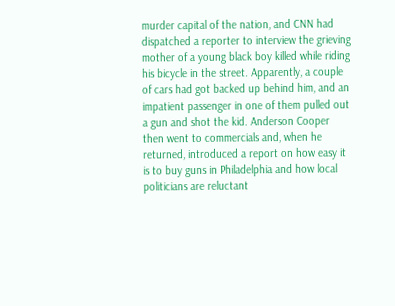murder capital of the nation, and CNN had dispatched a reporter to interview the grieving mother of a young black boy killed while riding his bicycle in the street. Apparently, a couple of cars had got backed up behind him, and an impatient passenger in one of them pulled out a gun and shot the kid. Anderson Cooper then went to commercials and, when he returned, introduced a report on how easy it is to buy guns in Philadelphia and how local politicians are reluctant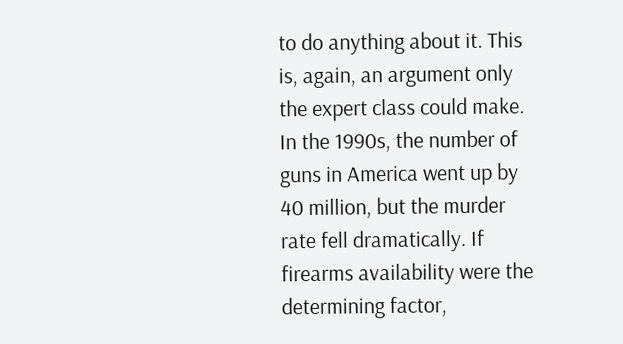to do anything about it. This is, again, an argument only the expert class could make. In the 1990s, the number of guns in America went up by 40 million, but the murder rate fell dramatically. If firearms availability were the determining factor,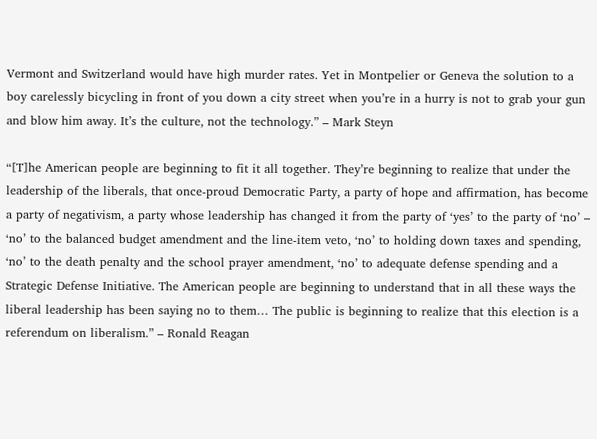Vermont and Switzerland would have high murder rates. Yet in Montpelier or Geneva the solution to a boy carelessly bicycling in front of you down a city street when you’re in a hurry is not to grab your gun and blow him away. It’s the culture, not the technology.” – Mark Steyn

“[T]he American people are beginning to fit it all together. They’re beginning to realize that under the leadership of the liberals, that once-proud Democratic Party, a party of hope and affirmation, has become a party of negativism, a party whose leadership has changed it from the party of ‘yes’ to the party of ‘no’ – ‘no’ to the balanced budget amendment and the line-item veto, ‘no’ to holding down taxes and spending, ‘no’ to the death penalty and the school prayer amendment, ‘no’ to adequate defense spending and a Strategic Defense Initiative. The American people are beginning to understand that in all these ways the liberal leadership has been saying no to them… The public is beginning to realize that this election is a referendum on liberalism.” – Ronald Reagan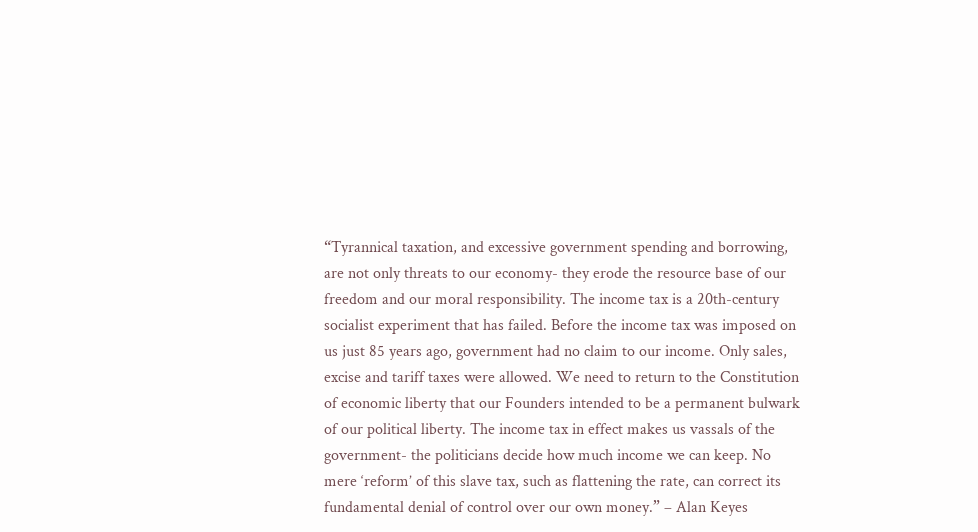“Tyrannical taxation, and excessive government spending and borrowing, are not only threats to our economy- they erode the resource base of our freedom and our moral responsibility. The income tax is a 20th-century socialist experiment that has failed. Before the income tax was imposed on us just 85 years ago, government had no claim to our income. Only sales, excise and tariff taxes were allowed. We need to return to the Constitution of economic liberty that our Founders intended to be a permanent bulwark of our political liberty. The income tax in effect makes us vassals of the government- the politicians decide how much income we can keep. No mere ‘reform’ of this slave tax, such as flattening the rate, can correct its fundamental denial of control over our own money.” – Alan Keyes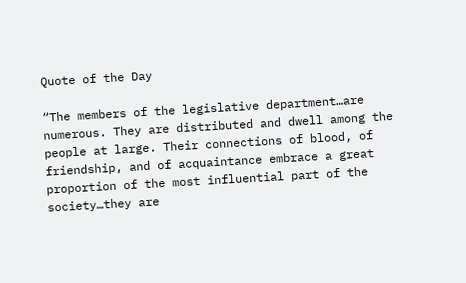Quote of the Day

“The members of the legislative department…are numerous. They are distributed and dwell among the people at large. Their connections of blood, of friendship, and of acquaintance embrace a great proportion of the most influential part of the society…they are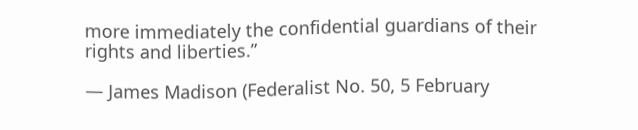more immediately the confidential guardians of their rights and liberties.”

— James Madison (Federalist No. 50, 5 February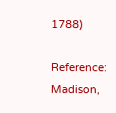1788)

Reference: Madison,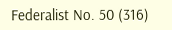Federalist No. 50 (316)